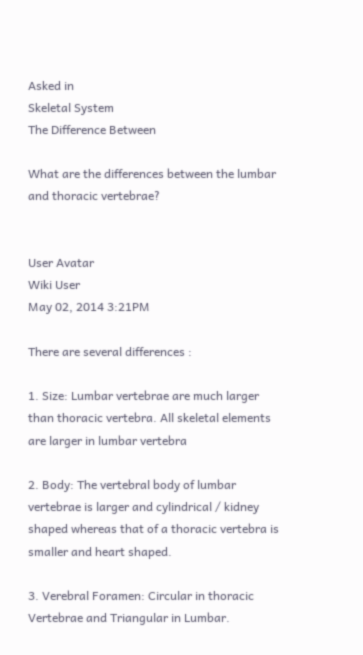Asked in
Skeletal System
The Difference Between

What are the differences between the lumbar and thoracic vertebrae?


User Avatar
Wiki User
May 02, 2014 3:21PM

There are several differences :

1. Size: Lumbar vertebrae are much larger than thoracic vertebra. All skeletal elements are larger in lumbar vertebra

2. Body: The vertebral body of lumbar vertebrae is larger and cylindrical / kidney shaped whereas that of a thoracic vertebra is smaller and heart shaped.

3. Verebral Foramen: Circular in thoracic Vertebrae and Triangular in Lumbar.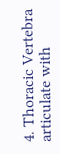4. Thoracic Vertebra articulate with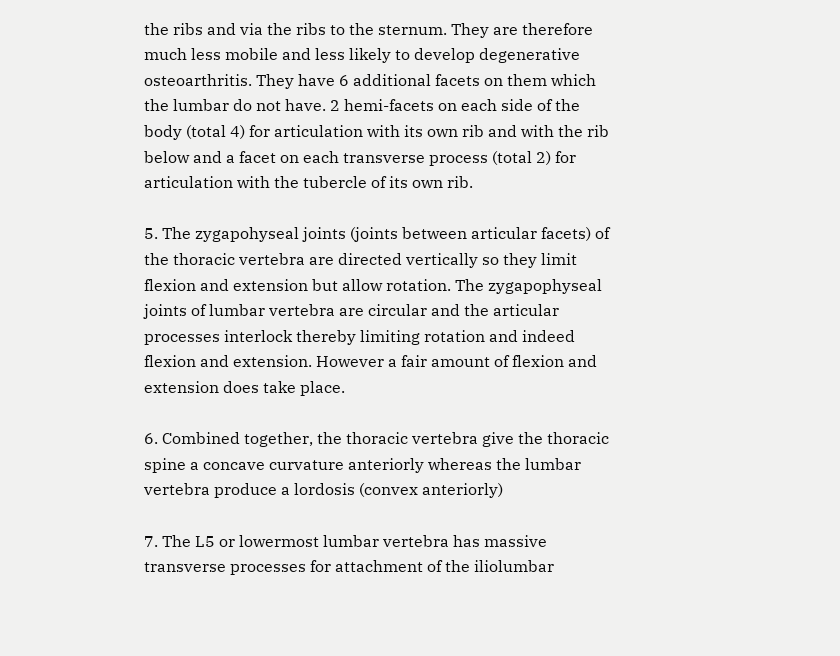the ribs and via the ribs to the sternum. They are therefore much less mobile and less likely to develop degenerative osteoarthritis. They have 6 additional facets on them which the lumbar do not have. 2 hemi-facets on each side of the body (total 4) for articulation with its own rib and with the rib below and a facet on each transverse process (total 2) for articulation with the tubercle of its own rib.

5. The zygapohyseal joints (joints between articular facets) of the thoracic vertebra are directed vertically so they limit flexion and extension but allow rotation. The zygapophyseal joints of lumbar vertebra are circular and the articular processes interlock thereby limiting rotation and indeed flexion and extension. However a fair amount of flexion and extension does take place.

6. Combined together, the thoracic vertebra give the thoracic spine a concave curvature anteriorly whereas the lumbar vertebra produce a lordosis (convex anteriorly)

7. The L5 or lowermost lumbar vertebra has massive transverse processes for attachment of the iliolumbar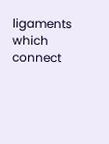ligaments which connect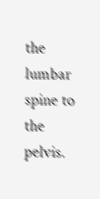the lumbar spine to the pelvis.